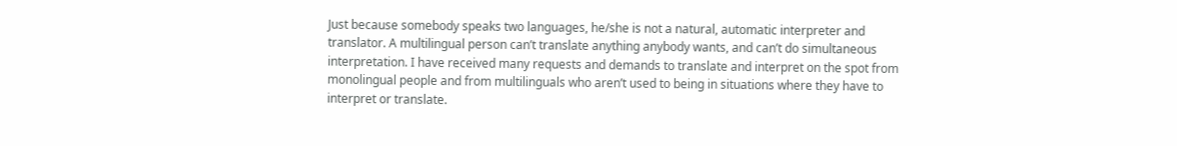Just because somebody speaks two languages, he/she is not a natural, automatic interpreter and translator. A multilingual person can’t translate anything anybody wants, and can’t do simultaneous interpretation. I have received many requests and demands to translate and interpret on the spot from monolingual people and from multilinguals who aren’t used to being in situations where they have to interpret or translate.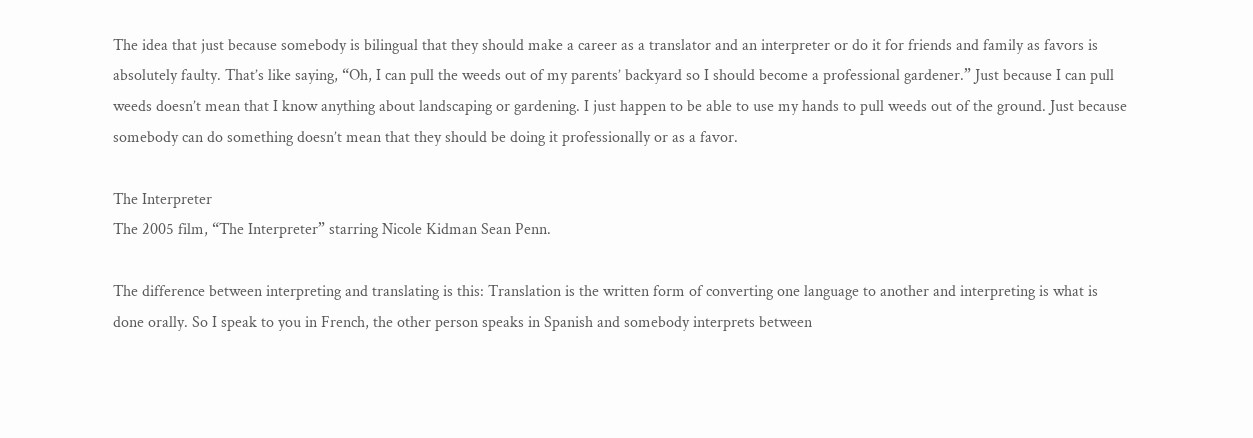The idea that just because somebody is bilingual that they should make a career as a translator and an interpreter or do it for friends and family as favors is absolutely faulty. That’s like saying, “Oh, I can pull the weeds out of my parents’ backyard so I should become a professional gardener.” Just because I can pull weeds doesn’t mean that I know anything about landscaping or gardening. I just happen to be able to use my hands to pull weeds out of the ground. Just because somebody can do something doesn’t mean that they should be doing it professionally or as a favor.

The Interpreter
The 2005 film, “The Interpreter” starring Nicole Kidman Sean Penn.

The difference between interpreting and translating is this: Translation is the written form of converting one language to another and interpreting is what is done orally. So I speak to you in French, the other person speaks in Spanish and somebody interprets between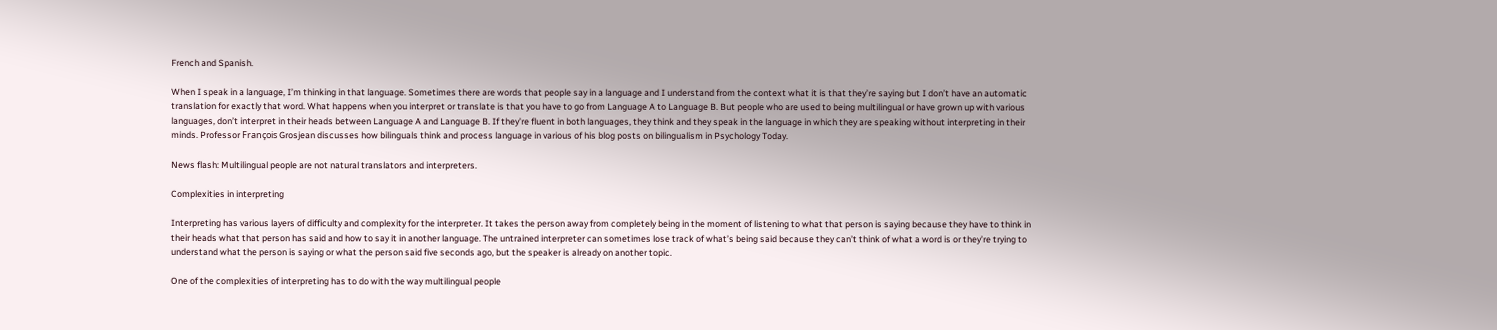French and Spanish.

When I speak in a language, I’m thinking in that language. Sometimes there are words that people say in a language and I understand from the context what it is that they’re saying but I don’t have an automatic translation for exactly that word. What happens when you interpret or translate is that you have to go from Language A to Language B. But people who are used to being multilingual or have grown up with various languages, don’t interpret in their heads between Language A and Language B. If they’re fluent in both languages, they think and they speak in the language in which they are speaking without interpreting in their minds. Professor François Grosjean discusses how bilinguals think and process language in various of his blog posts on bilingualism in Psychology Today.

News flash: Multilingual people are not natural translators and interpreters.

Complexities in interpreting

Interpreting has various layers of difficulty and complexity for the interpreter. It takes the person away from completely being in the moment of listening to what that person is saying because they have to think in their heads what that person has said and how to say it in another language. The untrained interpreter can sometimes lose track of what’s being said because they can’t think of what a word is or they’re trying to understand what the person is saying or what the person said five seconds ago, but the speaker is already on another topic.

One of the complexities of interpreting has to do with the way multilingual people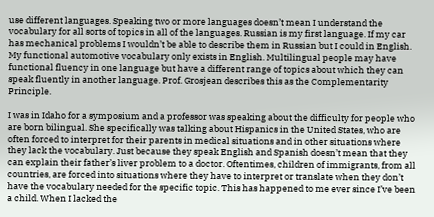use different languages. Speaking two or more languages doesn’t mean I understand the vocabulary for all sorts of topics in all of the languages. Russian is my first language. If my car has mechanical problems I wouldn’t be able to describe them in Russian but I could in English. My functional automotive vocabulary only exists in English. Multilingual people may have functional fluency in one language but have a different range of topics about which they can speak fluently in another language. Prof. Grosjean describes this as the Complementarity Principle.

I was in Idaho for a symposium and a professor was speaking about the difficulty for people who are born bilingual. She specifically was talking about Hispanics in the United States, who are often forced to interpret for their parents in medical situations and in other situations where they lack the vocabulary. Just because they speak English and Spanish doesn’t mean that they can explain their father’s liver problem to a doctor. Oftentimes, children of immigrants, from all countries, are forced into situations where they have to interpret or translate when they don’t have the vocabulary needed for the specific topic. This has happened to me ever since I’ve been a child. When I lacked the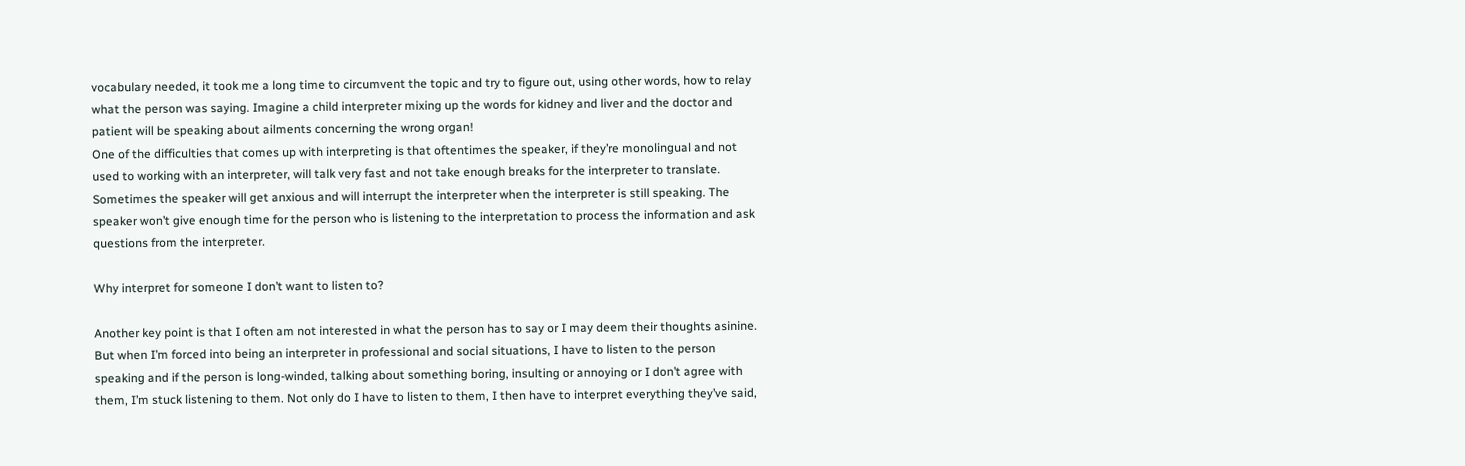vocabulary needed, it took me a long time to circumvent the topic and try to figure out, using other words, how to relay what the person was saying. Imagine a child interpreter mixing up the words for kidney and liver and the doctor and patient will be speaking about ailments concerning the wrong organ!
One of the difficulties that comes up with interpreting is that oftentimes the speaker, if they’re monolingual and not used to working with an interpreter, will talk very fast and not take enough breaks for the interpreter to translate. Sometimes the speaker will get anxious and will interrupt the interpreter when the interpreter is still speaking. The speaker won’t give enough time for the person who is listening to the interpretation to process the information and ask questions from the interpreter.

Why interpret for someone I don’t want to listen to?

Another key point is that I often am not interested in what the person has to say or I may deem their thoughts asinine. But when I’m forced into being an interpreter in professional and social situations, I have to listen to the person speaking and if the person is long-winded, talking about something boring, insulting or annoying or I don’t agree with them, I’m stuck listening to them. Not only do I have to listen to them, I then have to interpret everything they’ve said,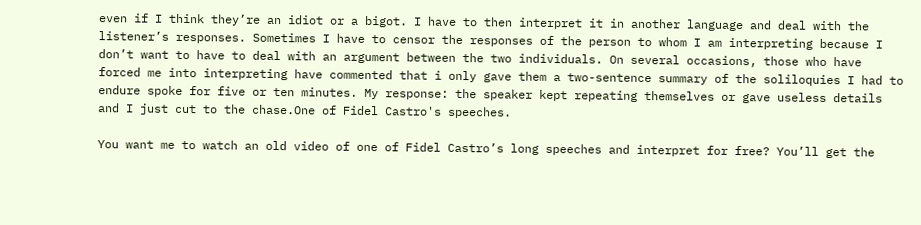even if I think they’re an idiot or a bigot. I have to then interpret it in another language and deal with the listener’s responses. Sometimes I have to censor the responses of the person to whom I am interpreting because I don’t want to have to deal with an argument between the two individuals. On several occasions, those who have forced me into interpreting have commented that i only gave them a two-sentence summary of the soliloquies I had to endure spoke for five or ten minutes. My response: the speaker kept repeating themselves or gave useless details and I just cut to the chase.One of Fidel Castro's speeches.

You want me to watch an old video of one of Fidel Castro’s long speeches and interpret for free? You’ll get the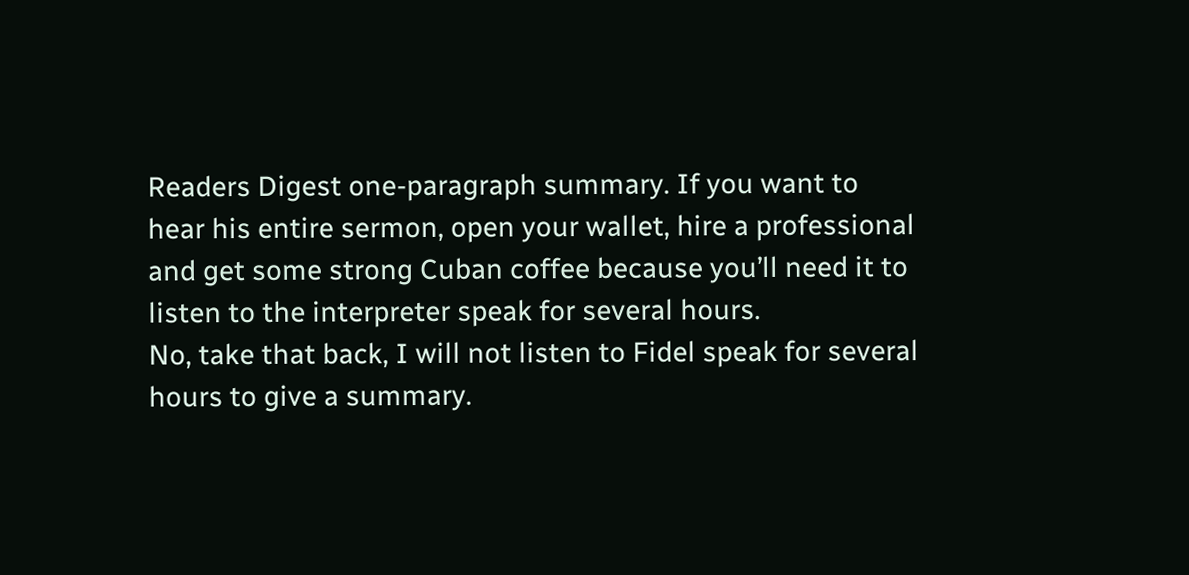Readers Digest one-paragraph summary. If you want to hear his entire sermon, open your wallet, hire a professional and get some strong Cuban coffee because you’ll need it to listen to the interpreter speak for several hours.
No, take that back, I will not listen to Fidel speak for several hours to give a summary.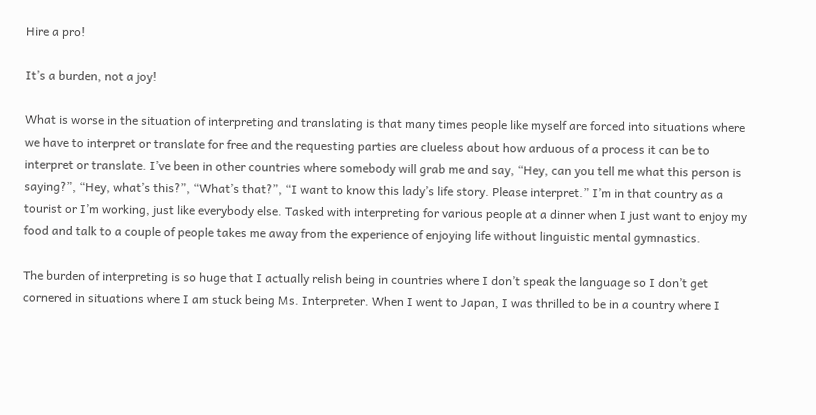Hire a pro!

It’s a burden, not a joy!

What is worse in the situation of interpreting and translating is that many times people like myself are forced into situations where we have to interpret or translate for free and the requesting parties are clueless about how arduous of a process it can be to interpret or translate. I’ve been in other countries where somebody will grab me and say, “Hey, can you tell me what this person is saying?”, “Hey, what’s this?”, “What’s that?”, “I want to know this lady’s life story. Please interpret.” I’m in that country as a tourist or I’m working, just like everybody else. Tasked with interpreting for various people at a dinner when I just want to enjoy my food and talk to a couple of people takes me away from the experience of enjoying life without linguistic mental gymnastics.

The burden of interpreting is so huge that I actually relish being in countries where I don’t speak the language so I don’t get cornered in situations where I am stuck being Ms. Interpreter. When I went to Japan, I was thrilled to be in a country where I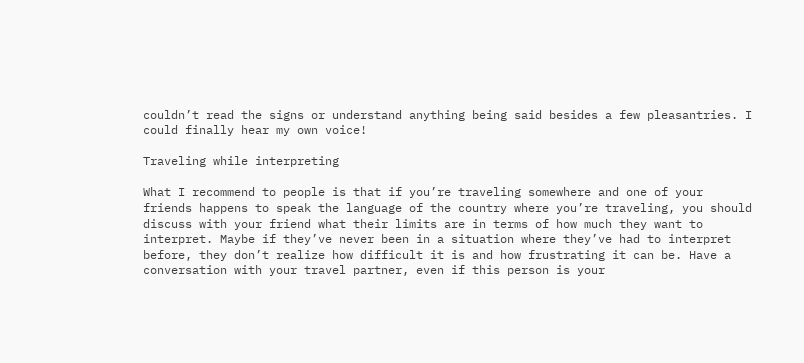couldn’t read the signs or understand anything being said besides a few pleasantries. I could finally hear my own voice!

Traveling while interpreting

What I recommend to people is that if you’re traveling somewhere and one of your friends happens to speak the language of the country where you’re traveling, you should discuss with your friend what their limits are in terms of how much they want to interpret. Maybe if they’ve never been in a situation where they’ve had to interpret before, they don’t realize how difficult it is and how frustrating it can be. Have a conversation with your travel partner, even if this person is your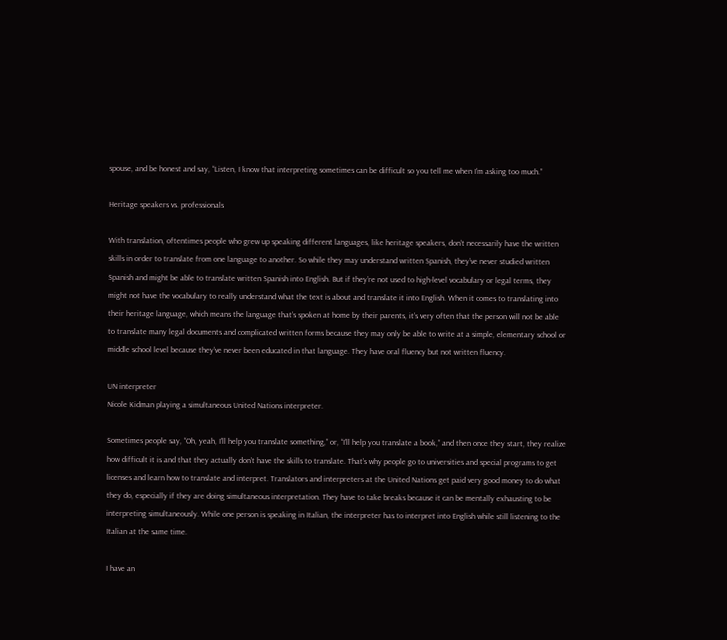spouse, and be honest and say, “Listen, I know that interpreting sometimes can be difficult so you tell me when I’m asking too much.”

Heritage speakers vs. professionals

With translation, oftentimes people who grew up speaking different languages, like heritage speakers, don’t necessarily have the written skills in order to translate from one language to another. So while they may understand written Spanish, they’ve never studied written Spanish and might be able to translate written Spanish into English. But if they’re not used to high-level vocabulary or legal terms, they might not have the vocabulary to really understand what the text is about and translate it into English. When it comes to translating into their heritage language, which means the language that’s spoken at home by their parents, it’s very often that the person will not be able to translate many legal documents and complicated written forms because they may only be able to write at a simple, elementary school or middle school level because they’ve never been educated in that language. They have oral fluency but not written fluency.

UN interpreter
Nicole Kidman playing a simultaneous United Nations interpreter.

Sometimes people say, “Oh, yeah, I’ll help you translate something,” or, “I’ll help you translate a book,” and then once they start, they realize how difficult it is and that they actually don’t have the skills to translate. That’s why people go to universities and special programs to get licenses and learn how to translate and interpret. Translators and interpreters at the United Nations get paid very good money to do what they do, especially if they are doing simultaneous interpretation. They have to take breaks because it can be mentally exhausting to be interpreting simultaneously. While one person is speaking in Italian, the interpreter has to interpret into English while still listening to the Italian at the same time.

I have an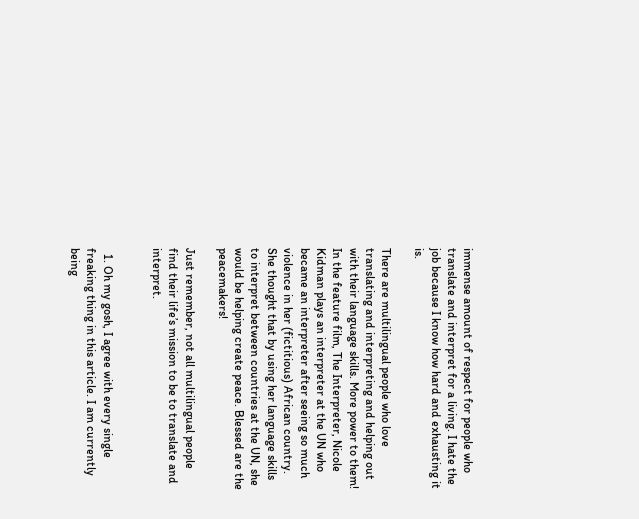immense amount of respect for people who translate and interpret for a living. I hate the job because I know how hard and exhausting it is.

There are multilingual people who love translating and interpreting and helping out with their language skills. More power to them! In the feature film, The Interpreter, Nicole Kidman plays an interpreter at the UN who became an interpreter after seeing so much violence in her (fictitious) African country. She thought that by using her language skills to interpret between countries at the UN, she would be helping create peace. Blessed are the peacemakers!

Just remember, not all multilingual people find their life’s mission to be to translate and interpret.


  1. Oh my gosh, I agree with every single freaking thing in this article. I am currently being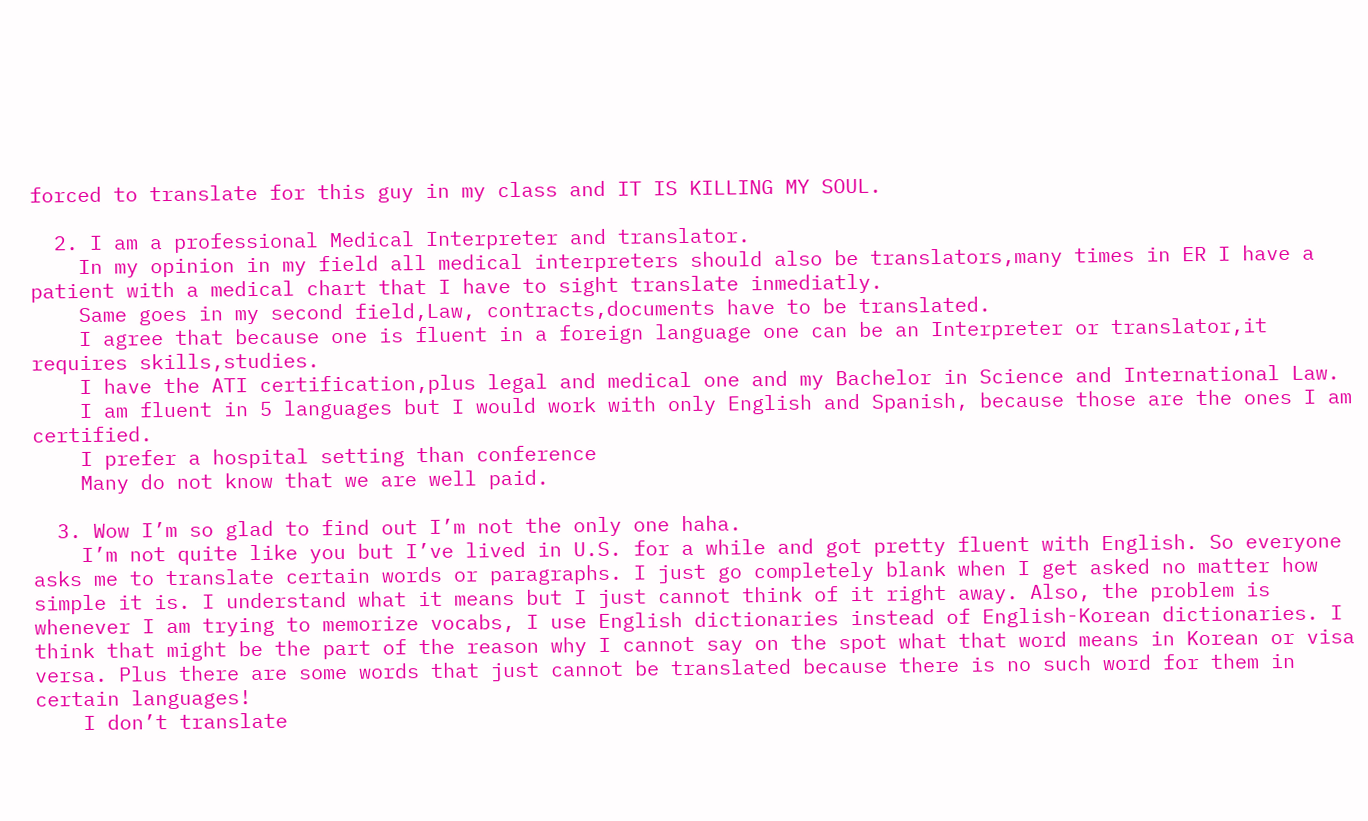forced to translate for this guy in my class and IT IS KILLING MY SOUL.

  2. I am a professional Medical Interpreter and translator.
    In my opinion in my field all medical interpreters should also be translators,many times in ER I have a patient with a medical chart that I have to sight translate inmediatly.
    Same goes in my second field,Law, contracts,documents have to be translated.
    I agree that because one is fluent in a foreign language one can be an Interpreter or translator,it requires skills,studies.
    I have the ATI certification,plus legal and medical one and my Bachelor in Science and International Law.
    I am fluent in 5 languages but I would work with only English and Spanish, because those are the ones I am certified.
    I prefer a hospital setting than conference
    Many do not know that we are well paid.

  3. Wow I’m so glad to find out I’m not the only one haha.
    I’m not quite like you but I’ve lived in U.S. for a while and got pretty fluent with English. So everyone asks me to translate certain words or paragraphs. I just go completely blank when I get asked no matter how simple it is. I understand what it means but I just cannot think of it right away. Also, the problem is whenever I am trying to memorize vocabs, I use English dictionaries instead of English-Korean dictionaries. I think that might be the part of the reason why I cannot say on the spot what that word means in Korean or visa versa. Plus there are some words that just cannot be translated because there is no such word for them in certain languages!
    I don’t translate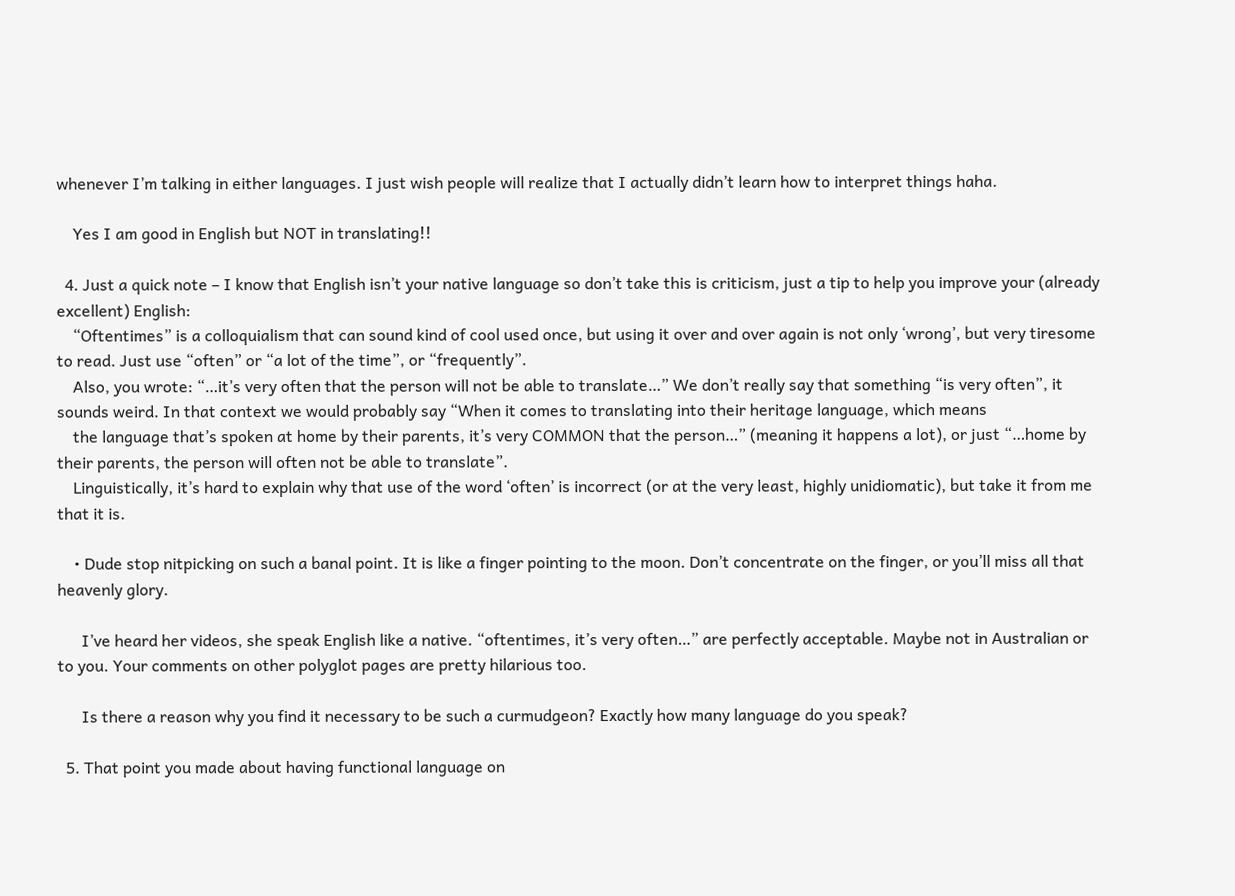whenever I’m talking in either languages. I just wish people will realize that I actually didn’t learn how to interpret things haha.

    Yes I am good in English but NOT in translating!!

  4. Just a quick note – I know that English isn’t your native language so don’t take this is criticism, just a tip to help you improve your (already excellent) English:
    “Oftentimes” is a colloquialism that can sound kind of cool used once, but using it over and over again is not only ‘wrong’, but very tiresome to read. Just use “often” or “a lot of the time”, or “frequently”.
    Also, you wrote: “…it’s very often that the person will not be able to translate…” We don’t really say that something “is very often”, it sounds weird. In that context we would probably say “When it comes to translating into their heritage language, which means
    the language that’s spoken at home by their parents, it’s very COMMON that the person…” (meaning it happens a lot), or just “…home by their parents, the person will often not be able to translate”.
    Linguistically, it’s hard to explain why that use of the word ‘often’ is incorrect (or at the very least, highly unidiomatic), but take it from me that it is.

    • Dude stop nitpicking on such a banal point. It is like a finger pointing to the moon. Don’t concentrate on the finger, or you’ll miss all that heavenly glory.

      I’ve heard her videos, she speak English like a native. “oftentimes, it’s very often…” are perfectly acceptable. Maybe not in Australian or to you. Your comments on other polyglot pages are pretty hilarious too.

      Is there a reason why you find it necessary to be such a curmudgeon? Exactly how many language do you speak?

  5. That point you made about having functional language on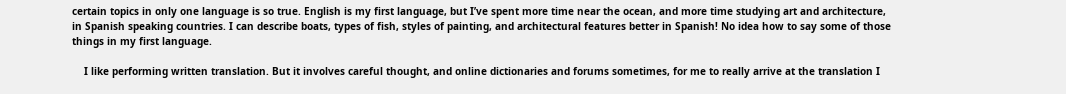certain topics in only one language is so true. English is my first language, but I’ve spent more time near the ocean, and more time studying art and architecture, in Spanish speaking countries. I can describe boats, types of fish, styles of painting, and architectural features better in Spanish! No idea how to say some of those things in my first language.

    I like performing written translation. But it involves careful thought, and online dictionaries and forums sometimes, for me to really arrive at the translation I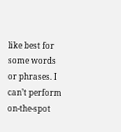like best for some words or phrases. I can’t perform on-the-spot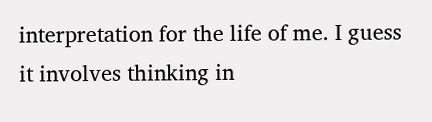interpretation for the life of me. I guess it involves thinking in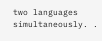two languages simultaneously. .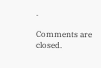.

Comments are closed.